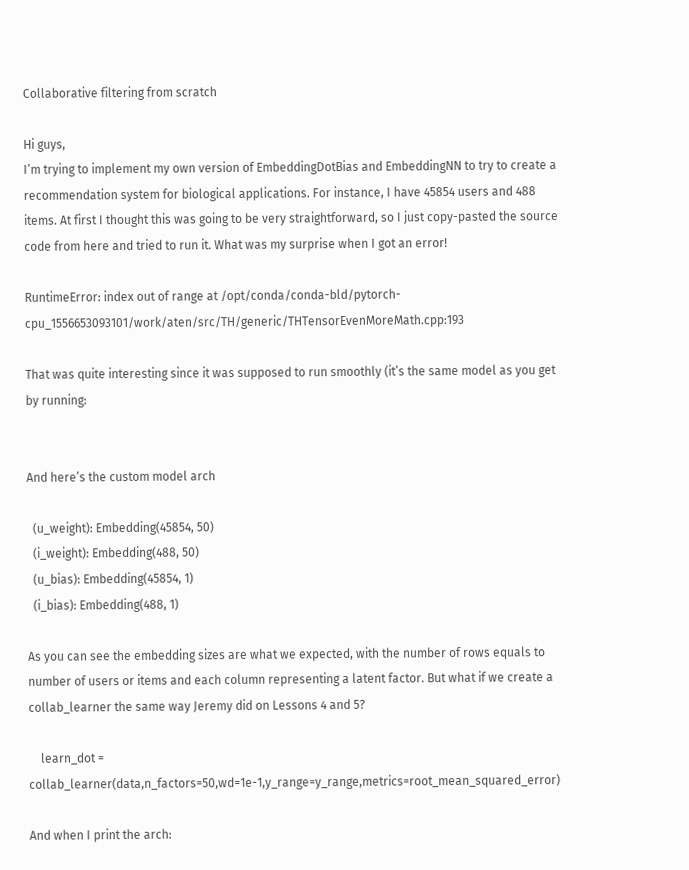Collaborative filtering from scratch

Hi guys,
I’m trying to implement my own version of EmbeddingDotBias and EmbeddingNN to try to create a recommendation system for biological applications. For instance, I have 45854 users and 488 items. At first I thought this was going to be very straightforward, so I just copy-pasted the source code from here and tried to run it. What was my surprise when I got an error!

RuntimeError: index out of range at /opt/conda/conda-bld/pytorch-cpu_1556653093101/work/aten/src/TH/generic/THTensorEvenMoreMath.cpp:193

That was quite interesting since it was supposed to run smoothly (it’s the same model as you get by running:


And here’s the custom model arch

  (u_weight): Embedding(45854, 50)
  (i_weight): Embedding(488, 50)
  (u_bias): Embedding(45854, 1)
  (i_bias): Embedding(488, 1)

As you can see the embedding sizes are what we expected, with the number of rows equals to number of users or items and each column representing a latent factor. But what if we create a collab_learner the same way Jeremy did on Lessons 4 and 5?

    learn_dot = collab_learner(data,n_factors=50,wd=1e-1,y_range=y_range,metrics=root_mean_squared_error)

And when I print the arch: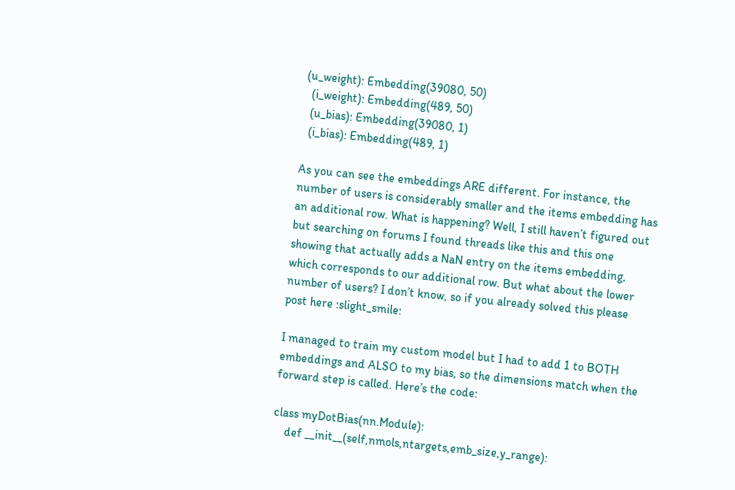(u_weight): Embedding(39080, 50)
  (i_weight): Embedding(489, 50)
  (u_bias): Embedding(39080, 1)
  (i_bias): Embedding(489, 1)

As you can see the embeddings ARE different. For instance, the number of users is considerably smaller and the items embedding has an additional row. What is happening? Well, I still haven’t figured out but searching on forums I found threads like this and this one showing that actually adds a NaN entry on the items embedding, which corresponds to our additional row. But what about the lower number of users? I don’t know, so if you already solved this please post here :slight_smile:

I managed to train my custom model but I had to add 1 to BOTH embeddings and ALSO to my bias, so the dimensions match when the forward step is called. Here’s the code:

class myDotBias(nn.Module):
    def __init__(self,nmols,ntargets,emb_size,y_range):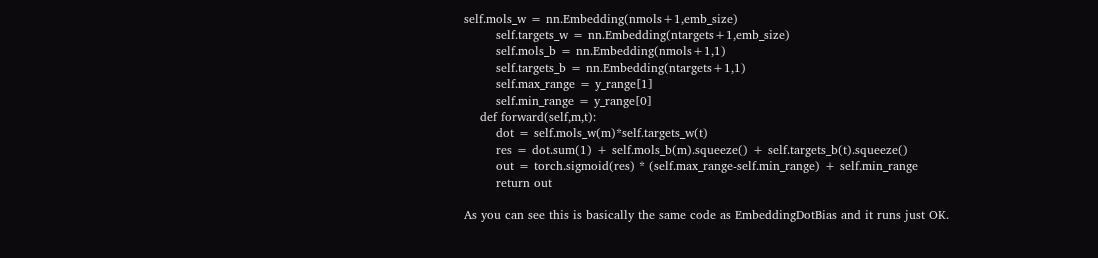self.mols_w = nn.Embedding(nmols+1,emb_size)
        self.targets_w = nn.Embedding(ntargets+1,emb_size)
        self.mols_b = nn.Embedding(nmols+1,1)
        self.targets_b = nn.Embedding(ntargets+1,1)
        self.max_range = y_range[1]
        self.min_range = y_range[0]
    def forward(self,m,t):
        dot = self.mols_w(m)*self.targets_w(t)
        res = dot.sum(1) + self.mols_b(m).squeeze() + self.targets_b(t).squeeze()
        out = torch.sigmoid(res) * (self.max_range-self.min_range) + self.min_range
        return out

As you can see this is basically the same code as EmbeddingDotBias and it runs just OK.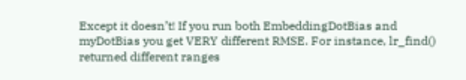Except it doesn’t! If you run both EmbeddingDotBias and myDotBias you get VERY different RMSE. For instance, lr_find() returned different ranges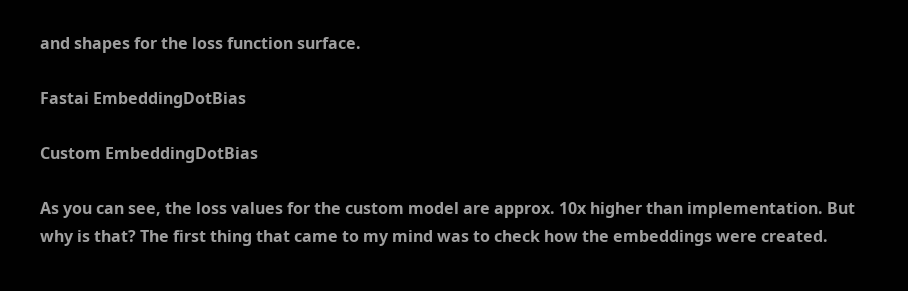and shapes for the loss function surface.

Fastai EmbeddingDotBias

Custom EmbeddingDotBias

As you can see, the loss values for the custom model are approx. 10x higher than implementation. But why is that? The first thing that came to my mind was to check how the embeddings were created.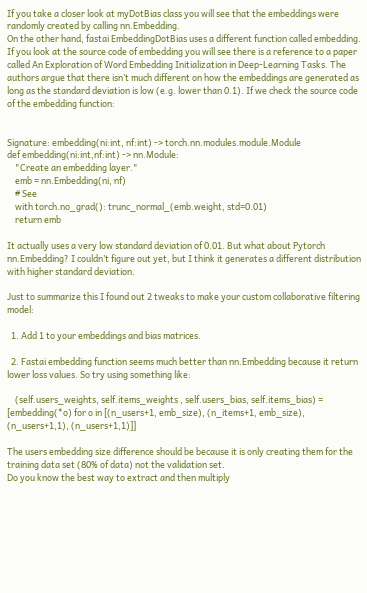If you take a closer look at myDotBias class you will see that the embeddings were randomly created by calling nn.Embedding.
On the other hand, fastai EmbeddingDotBias uses a different function called embedding. If you look at the source code of embedding you will see there is a reference to a paper called An Exploration of Word Embedding Initialization in Deep-Learning Tasks. The authors argue that there isn’t much different on how the embeddings are generated as long as the standard deviation is low (e.g. lower than 0.1). If we check the source code of the embedding function:


Signature: embedding(ni:int, nf:int) -> torch.nn.modules.module.Module
def embedding(ni:int,nf:int) -> nn.Module:
    "Create an embedding layer."
    emb = nn.Embedding(ni, nf)
    # See
    with torch.no_grad(): trunc_normal_(emb.weight, std=0.01)
    return emb

It actually uses a very low standard deviation of 0.01. But what about Pytorch nn.Embedding? I couldn’t figure out yet, but I think it generates a different distribution with higher standard deviation.

Just to summarize this I found out 2 tweaks to make your custom collaborative filtering model:

  1. Add 1 to your embeddings and bias matrices.

  2. Fastai embedding function seems much better than nn.Embedding because it return lower loss values. So try using something like:

    (self.users_weights, self.items_weights , self.users_bias, self.items_bias) = [embedding(*o) for o in [(n_users+1, emb_size), (n_items+1, emb_size), (n_users+1,1), (n_users+1,1)]]

The users embedding size difference should be because it is only creating them for the training data set (80% of data) not the validation set.
Do you know the best way to extract and then multiply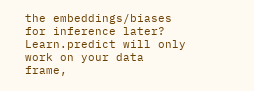the embeddings/biases for inference later? Learn.predict will only work on your data frame,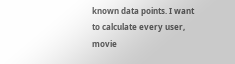known data points. I want to calculate every user, movie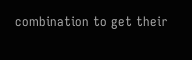combination to get their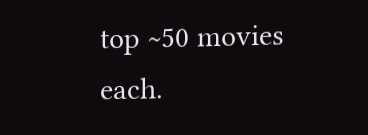top ~50 movies each.